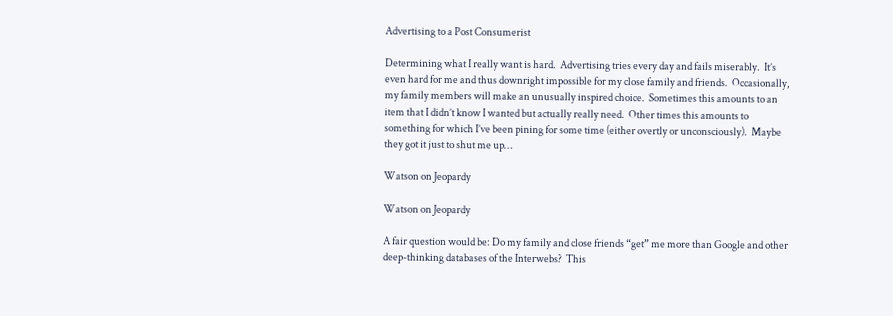Advertising to a Post Consumerist

Determining what I really want is hard.  Advertising tries every day and fails miserably.  It’s even hard for me and thus downright impossible for my close family and friends.  Occasionally, my family members will make an unusually inspired choice.  Sometimes this amounts to an item that I didn’t know I wanted but actually really need.  Other times this amounts to something for which I’ve been pining for some time (either overtly or unconsciously).  Maybe they got it just to shut me up…

Watson on Jeopardy

Watson on Jeopardy

A fair question would be: Do my family and close friends “get” me more than Google and other deep-thinking databases of the Interwebs?  This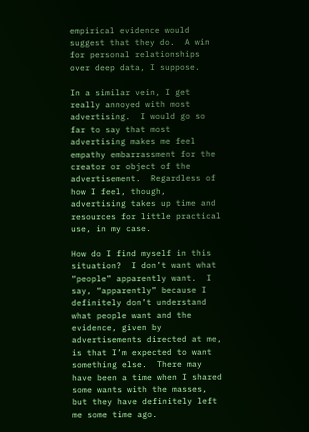empirical evidence would suggest that they do.  A win for personal relationships over deep data, I suppose.

In a similar vein, I get really annoyed with most advertising.  I would go so far to say that most advertising makes me feel empathy embarrassment for the creator or object of the advertisement.  Regardless of how I feel, though, advertising takes up time and resources for little practical use, in my case.

How do I find myself in this situation?  I don’t want what “people” apparently want.  I say, “apparently” because I definitely don’t understand what people want and the evidence, given by advertisements directed at me, is that I’m expected to want something else.  There may have been a time when I shared some wants with the masses, but they have definitely left me some time ago.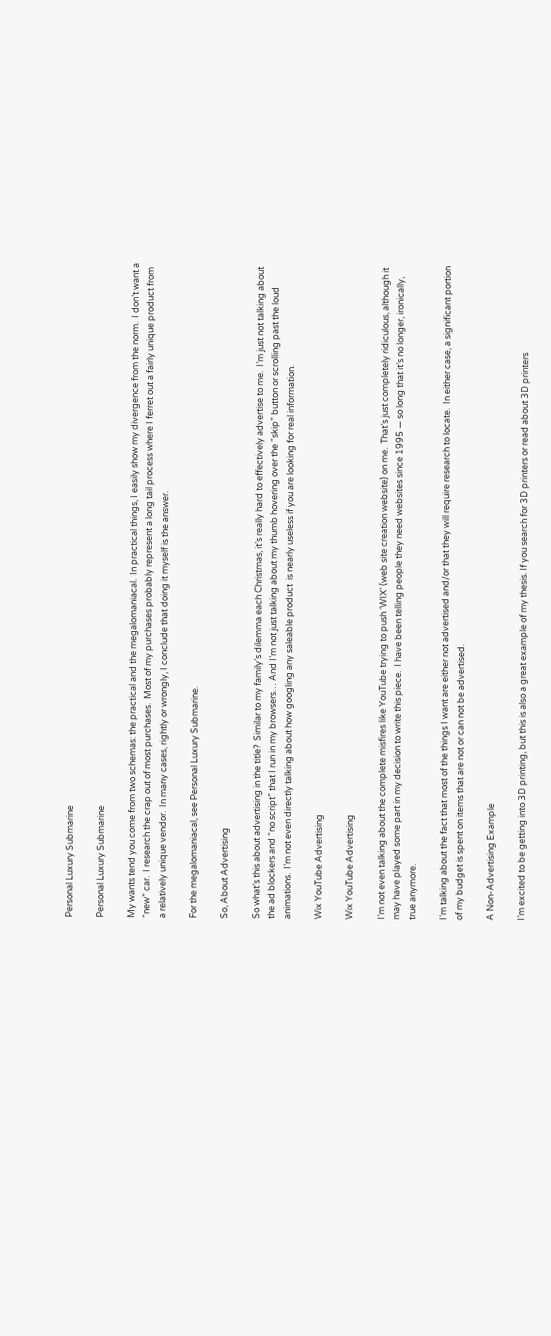Personal Luxury Submarine

Personal Luxury Submarine

My wants tend you come from two schemas: the practical and the megalomaniacal.  In practical things, I easily show my divergence from the norm.  I don’t want a “new” car.  I research the crap out of most purchases.  Most of my purchases probably represent a long tail process where I ferret out a fairly unique product from a relatively unique vendor.  In many cases, rightly or wrongly, I conclude that doing it myself is the answer.

For the megalomaniacal, see Personal Luxury Submarine.

So, About Advertising

So what’s this about advertising in the title?  Similar to my family’s dilemma each Christmas, it’s really hard to effectively advertise to me.  I’m just not talking about the ad blockers and “no script” that I run in my browsers… And I’m not just talking about my thumb hovering over the “skip” button or scrolling past the loud animations.  I’m not even directly talking about how googling any saleable product  is nearly useless if you are looking for real information.

Wix YouTube Advertising

Wix YouTube Advertising

I’m not even talking about the complete misfires like YouTube trying to push ‘WIX’ (web site creation website) on me.  That’s just completely ridiculous, although it may have played some part in my decision to write this piece.  I have been telling people they need websites since 1995 — so long that it’s no longer, ironically, true anymore.

I’m talking about the fact that most of the things I want are either not advertised and/or that they will require research to locate.  In either case, a significant portion of my budget is spent on items that are not or can not be advertised.

A Non-Advertising Example

I’m excited to be getting into 3D printing, but this is also a great example of my thesis. If you search for 3D printers or read about 3D printers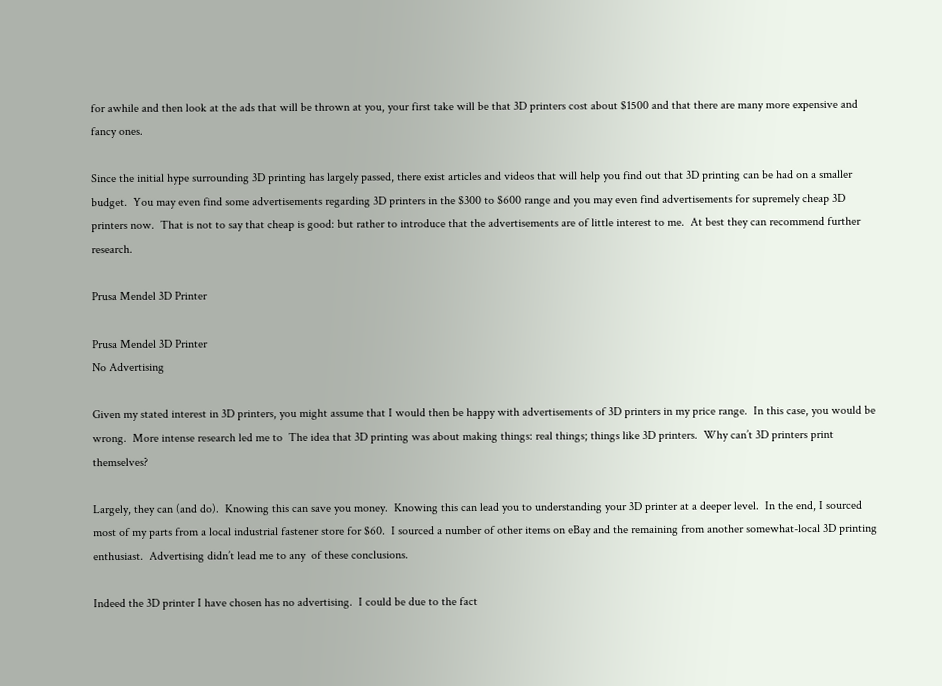for awhile and then look at the ads that will be thrown at you, your first take will be that 3D printers cost about $1500 and that there are many more expensive and fancy ones.

Since the initial hype surrounding 3D printing has largely passed, there exist articles and videos that will help you find out that 3D printing can be had on a smaller budget.  You may even find some advertisements regarding 3D printers in the $300 to $600 range and you may even find advertisements for supremely cheap 3D printers now.  That is not to say that cheap is good: but rather to introduce that the advertisements are of little interest to me.  At best they can recommend further research.

Prusa Mendel 3D Printer

Prusa Mendel 3D Printer
No Advertising

Given my stated interest in 3D printers, you might assume that I would then be happy with advertisements of 3D printers in my price range.  In this case, you would be wrong.  More intense research led me to  The idea that 3D printing was about making things: real things; things like 3D printers.  Why can’t 3D printers print themselves?

Largely, they can (and do).  Knowing this can save you money.  Knowing this can lead you to understanding your 3D printer at a deeper level.  In the end, I sourced most of my parts from a local industrial fastener store for $60.  I sourced a number of other items on eBay and the remaining from another somewhat-local 3D printing enthusiast.  Advertising didn’t lead me to any  of these conclusions.

Indeed the 3D printer I have chosen has no advertising.  I could be due to the fact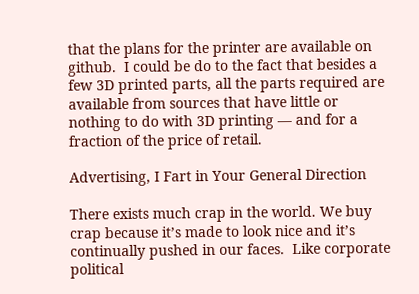that the plans for the printer are available on github.  I could be do to the fact that besides a few 3D printed parts, all the parts required are available from sources that have little or nothing to do with 3D printing — and for a fraction of the price of retail.

Advertising, I Fart in Your General Direction

There exists much crap in the world. We buy crap because it’s made to look nice and it’s continually pushed in our faces.  Like corporate political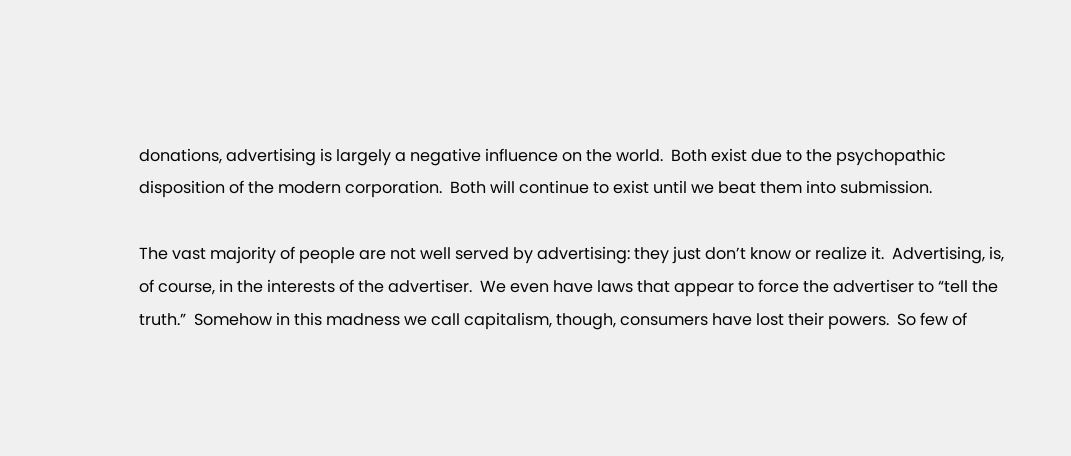donations, advertising is largely a negative influence on the world.  Both exist due to the psychopathic disposition of the modern corporation.  Both will continue to exist until we beat them into submission.

The vast majority of people are not well served by advertising: they just don’t know or realize it.  Advertising, is, of course, in the interests of the advertiser.  We even have laws that appear to force the advertiser to “tell the truth.”  Somehow in this madness we call capitalism, though, consumers have lost their powers.  So few of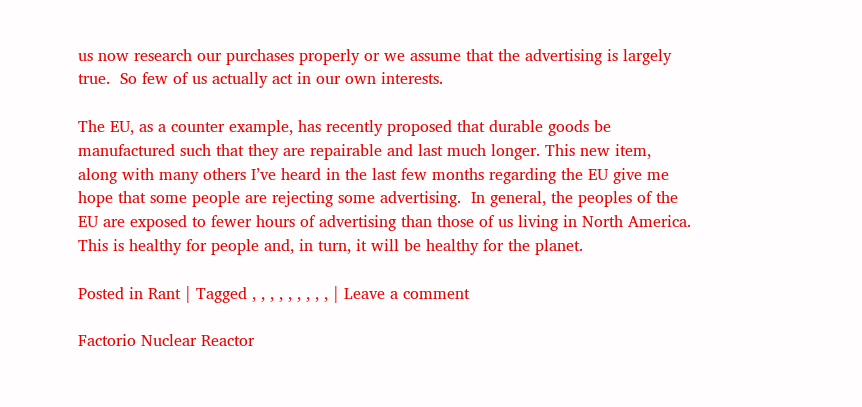us now research our purchases properly or we assume that the advertising is largely true.  So few of us actually act in our own interests.

The EU, as a counter example, has recently proposed that durable goods be manufactured such that they are repairable and last much longer. This new item, along with many others I’ve heard in the last few months regarding the EU give me hope that some people are rejecting some advertising.  In general, the peoples of the EU are exposed to fewer hours of advertising than those of us living in North America.  This is healthy for people and, in turn, it will be healthy for the planet.

Posted in Rant | Tagged , , , , , , , , , | Leave a comment

Factorio Nuclear Reactor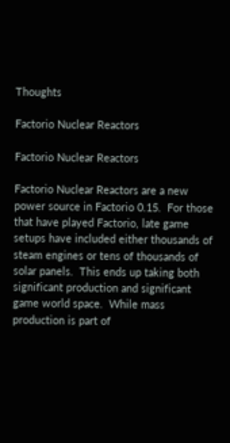Thoughts

Factorio Nuclear Reactors

Factorio Nuclear Reactors

Factorio Nuclear Reactors are a new power source in Factorio 0.15.  For those that have played Factorio, late game setups have included either thousands of steam engines or tens of thousands of solar panels.  This ends up taking both significant production and significant game world space.  While mass production is part of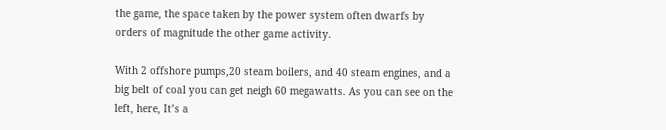the game, the space taken by the power system often dwarfs by orders of magnitude the other game activity.

With 2 offshore pumps,20 steam boilers, and 40 steam engines, and a big belt of coal you can get neigh 60 megawatts. As you can see on the left, here, It’s a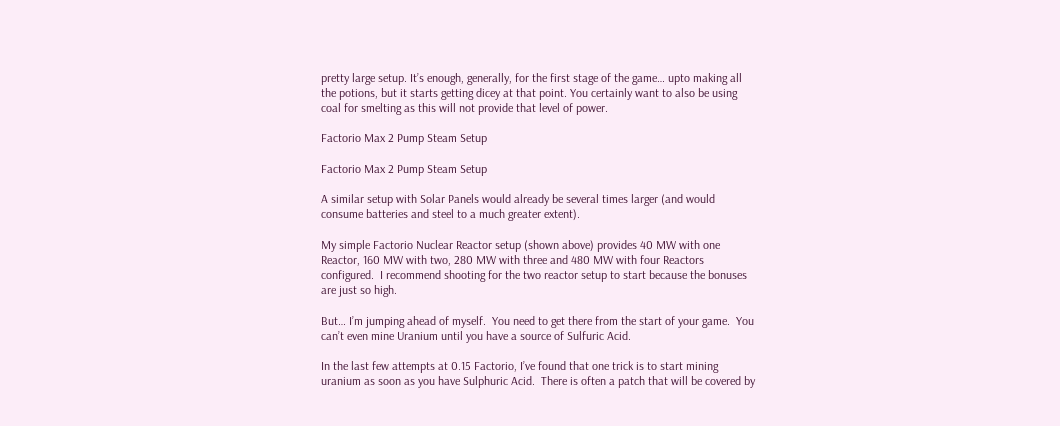pretty large setup. It’s enough, generally, for the first stage of the game… upto making all the potions, but it starts getting dicey at that point. You certainly want to also be using coal for smelting as this will not provide that level of power.

Factorio Max 2 Pump Steam Setup

Factorio Max 2 Pump Steam Setup

A similar setup with Solar Panels would already be several times larger (and would consume batteries and steel to a much greater extent).

My simple Factorio Nuclear Reactor setup (shown above) provides 40 MW with one Reactor, 160 MW with two, 280 MW with three and 480 MW with four Reactors configured.  I recommend shooting for the two reactor setup to start because the bonuses are just so high.

But… I’m jumping ahead of myself.  You need to get there from the start of your game.  You can’t even mine Uranium until you have a source of Sulfuric Acid.

In the last few attempts at 0.15 Factorio, I’ve found that one trick is to start mining uranium as soon as you have Sulphuric Acid.  There is often a patch that will be covered by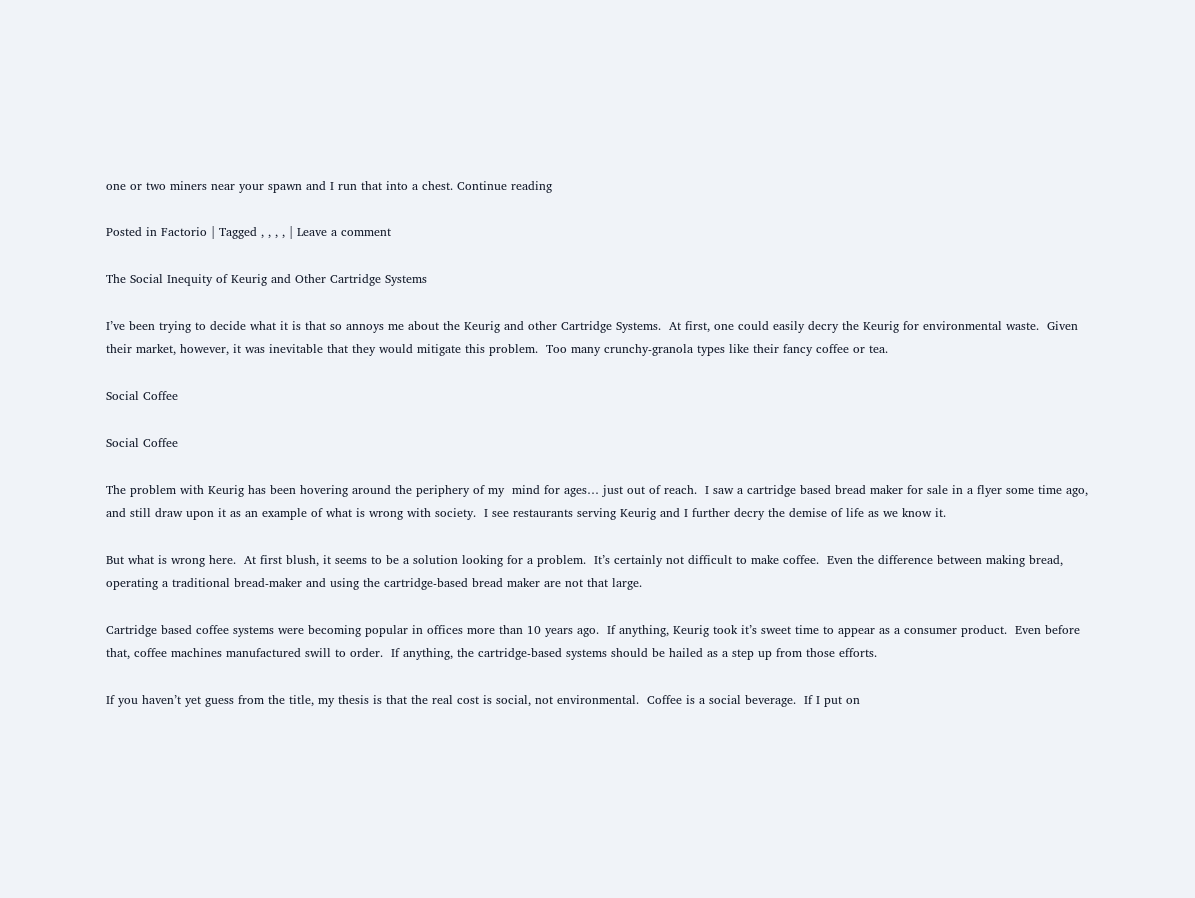one or two miners near your spawn and I run that into a chest. Continue reading

Posted in Factorio | Tagged , , , , | Leave a comment

The Social Inequity of Keurig and Other Cartridge Systems

I’ve been trying to decide what it is that so annoys me about the Keurig and other Cartridge Systems.  At first, one could easily decry the Keurig for environmental waste.  Given their market, however, it was inevitable that they would mitigate this problem.  Too many crunchy-granola types like their fancy coffee or tea.

Social Coffee

Social Coffee

The problem with Keurig has been hovering around the periphery of my  mind for ages… just out of reach.  I saw a cartridge based bread maker for sale in a flyer some time ago, and still draw upon it as an example of what is wrong with society.  I see restaurants serving Keurig and I further decry the demise of life as we know it.

But what is wrong here.  At first blush, it seems to be a solution looking for a problem.  It’s certainly not difficult to make coffee.  Even the difference between making bread, operating a traditional bread-maker and using the cartridge-based bread maker are not that large.

Cartridge based coffee systems were becoming popular in offices more than 10 years ago.  If anything, Keurig took it’s sweet time to appear as a consumer product.  Even before that, coffee machines manufactured swill to order.  If anything, the cartridge-based systems should be hailed as a step up from those efforts.

If you haven’t yet guess from the title, my thesis is that the real cost is social, not environmental.  Coffee is a social beverage.  If I put on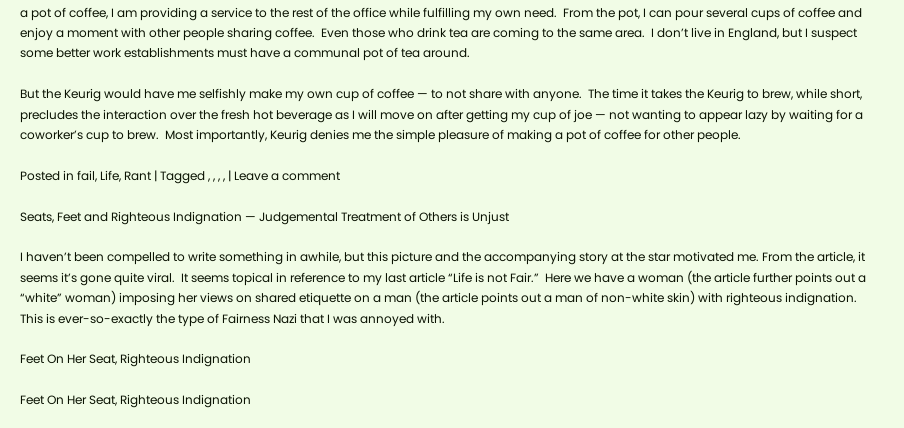a pot of coffee, I am providing a service to the rest of the office while fulfilling my own need.  From the pot, I can pour several cups of coffee and enjoy a moment with other people sharing coffee.  Even those who drink tea are coming to the same area.  I don’t live in England, but I suspect some better work establishments must have a communal pot of tea around.

But the Keurig would have me selfishly make my own cup of coffee — to not share with anyone.  The time it takes the Keurig to brew, while short, precludes the interaction over the fresh hot beverage as I will move on after getting my cup of joe — not wanting to appear lazy by waiting for a coworker’s cup to brew.  Most importantly, Keurig denies me the simple pleasure of making a pot of coffee for other people.

Posted in fail, Life, Rant | Tagged , , , , | Leave a comment

Seats, Feet and Righteous Indignation — Judgemental Treatment of Others is Unjust

I haven’t been compelled to write something in awhile, but this picture and the accompanying story at the star motivated me. From the article, it seems it’s gone quite viral.  It seems topical in reference to my last article “Life is not Fair.”  Here we have a woman (the article further points out a “white” woman) imposing her views on shared etiquette on a man (the article points out a man of non-white skin) with righteous indignation.  This is ever-so-exactly the type of Fairness Nazi that I was annoyed with.

Feet On Her Seat, Righteous Indignation

Feet On Her Seat, Righteous Indignation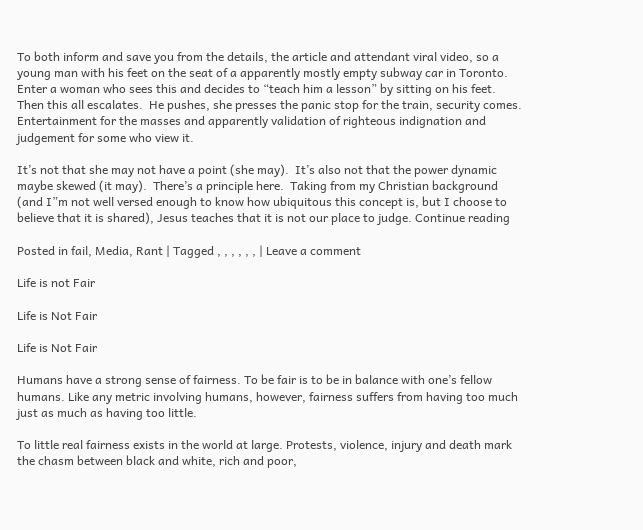To both inform and save you from the details, the article and attendant viral video, so a young man with his feet on the seat of a apparently mostly empty subway car in Toronto.  Enter a woman who sees this and decides to “teach him a lesson” by sitting on his feet.  Then this all escalates.  He pushes, she presses the panic stop for the train, security comes.  Entertainment for the masses and apparently validation of righteous indignation and judgement for some who view it.

It’s not that she may not have a point (she may).  It’s also not that the power dynamic maybe skewed (it may).  There’s a principle here.  Taking from my Christian background (and I”m not well versed enough to know how ubiquitous this concept is, but I choose to believe that it is shared), Jesus teaches that it is not our place to judge. Continue reading

Posted in fail, Media, Rant | Tagged , , , , , , | Leave a comment

Life is not Fair

Life is Not Fair

Life is Not Fair

Humans have a strong sense of fairness. To be fair is to be in balance with one’s fellow humans. Like any metric involving humans, however, fairness suffers from having too much just as much as having too little.

To little real fairness exists in the world at large. Protests, violence, injury and death mark the chasm between black and white, rich and poor,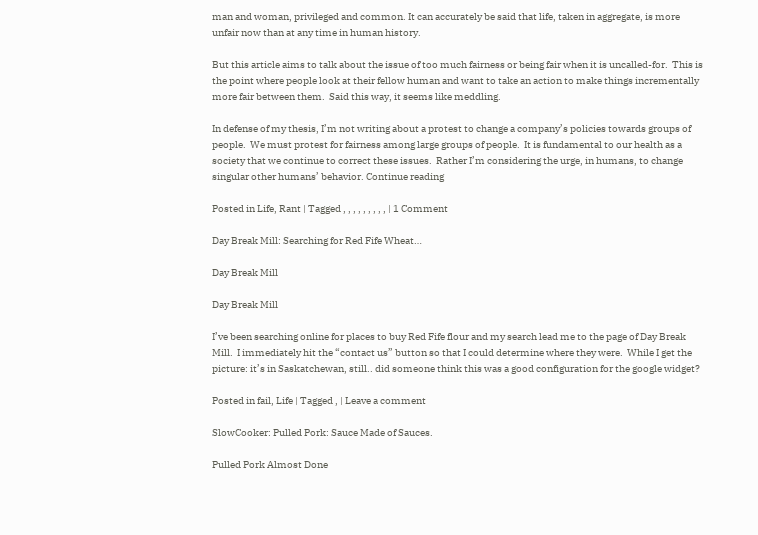man and woman, privileged and common. It can accurately be said that life, taken in aggregate, is more unfair now than at any time in human history.

But this article aims to talk about the issue of too much fairness or being fair when it is uncalled-for.  This is the point where people look at their fellow human and want to take an action to make things incrementally more fair between them.  Said this way, it seems like meddling.

In defense of my thesis, I’m not writing about a protest to change a company’s policies towards groups of people.  We must protest for fairness among large groups of people.  It is fundamental to our health as a society that we continue to correct these issues.  Rather I’m considering the urge, in humans, to change singular other humans’ behavior. Continue reading

Posted in Life, Rant | Tagged , , , , , , , , , | 1 Comment

Day Break Mill: Searching for Red Fife Wheat…

Day Break Mill

Day Break Mill

I’ve been searching online for places to buy Red Fife flour and my search lead me to the page of Day Break Mill.  I immediately hit the “contact us” button so that I could determine where they were.  While I get the picture: it’s in Saskatchewan, still.. did someone think this was a good configuration for the google widget?

Posted in fail, Life | Tagged , | Leave a comment

SlowCooker: Pulled Pork: Sauce Made of Sauces.

Pulled Pork Almost Done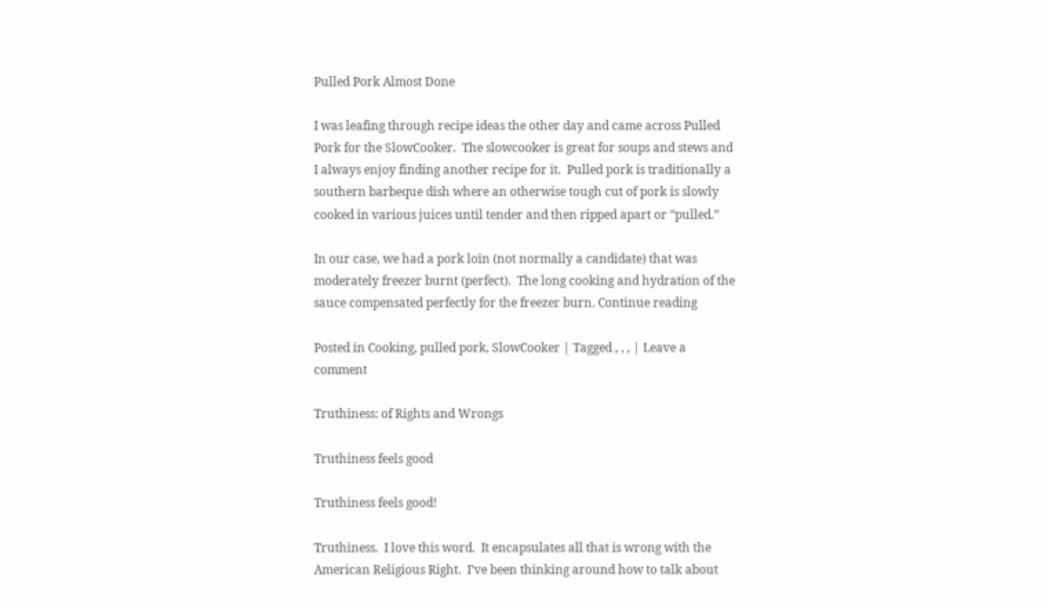Pulled Pork Almost Done

I was leafing through recipe ideas the other day and came across Pulled Pork for the SlowCooker.  The slowcooker is great for soups and stews and I always enjoy finding another recipe for it.  Pulled pork is traditionally a southern barbeque dish where an otherwise tough cut of pork is slowly cooked in various juices until tender and then ripped apart or “pulled.”

In our case, we had a pork loin (not normally a candidate) that was moderately freezer burnt (perfect).  The long cooking and hydration of the sauce compensated perfectly for the freezer burn. Continue reading

Posted in Cooking, pulled pork, SlowCooker | Tagged , , , | Leave a comment

Truthiness: of Rights and Wrongs

Truthiness feels good

Truthiness feels good!

Truthiness.  I love this word.  It encapsulates all that is wrong with the American Religious Right.  I’ve been thinking around how to talk about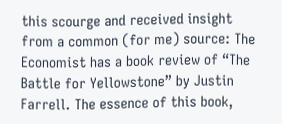this scourge and received insight from a common (for me) source: The Economist has a book review of “The Battle for Yellowstone” by Justin Farrell. The essence of this book,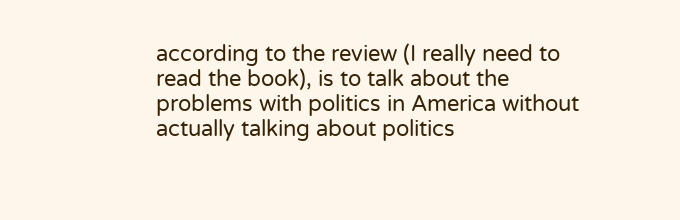according to the review (I really need to read the book), is to talk about the problems with politics in America without actually talking about politics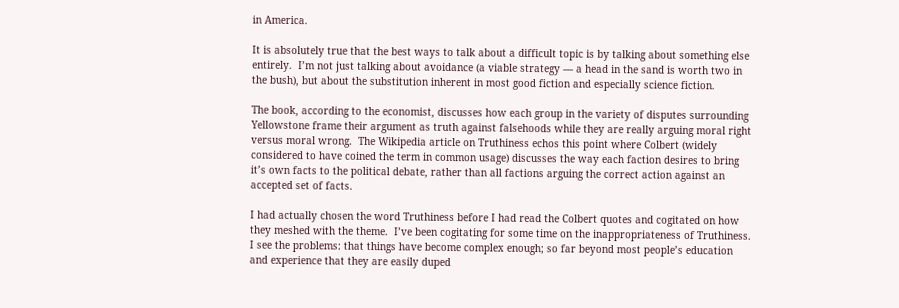in America.

It is absolutely true that the best ways to talk about a difficult topic is by talking about something else entirely.  I’m not just talking about avoidance (a viable strategy — a head in the sand is worth two in the bush), but about the substitution inherent in most good fiction and especially science fiction.

The book, according to the economist, discusses how each group in the variety of disputes surrounding Yellowstone frame their argument as truth against falsehoods while they are really arguing moral right versus moral wrong.  The Wikipedia article on Truthiness echos this point where Colbert (widely considered to have coined the term in common usage) discusses the way each faction desires to bring it’s own facts to the political debate, rather than all factions arguing the correct action against an accepted set of facts.

I had actually chosen the word Truthiness before I had read the Colbert quotes and cogitated on how they meshed with the theme.  I’ve been cogitating for some time on the inappropriateness of Truthiness.  I see the problems: that things have become complex enough; so far beyond most people’s education and experience that they are easily duped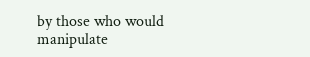by those who would manipulate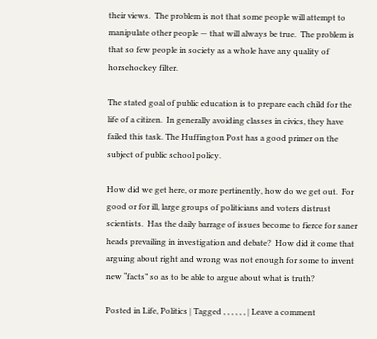their views.  The problem is not that some people will attempt to manipulate other people — that will always be true.  The problem is that so few people in society as a whole have any quality of horsehockey filter.

The stated goal of public education is to prepare each child for the life of a citizen.  In generally avoiding classes in civics, they have failed this task. The Huffington Post has a good primer on the subject of public school policy.

How did we get here, or more pertinently, how do we get out.  For good or for ill, large groups of politicians and voters distrust scientists.  Has the daily barrage of issues become to fierce for saner heads prevailing in investigation and debate?  How did it come that arguing about right and wrong was not enough for some to invent new “facts” so as to be able to argue about what is truth?

Posted in Life, Politics | Tagged , , , , , , | Leave a comment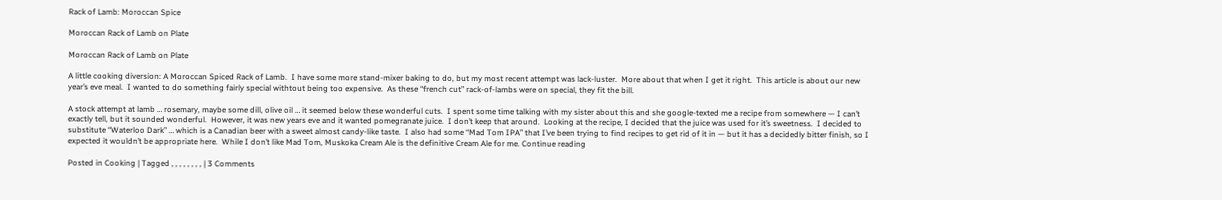Rack of Lamb: Moroccan Spice

Moroccan Rack of Lamb on Plate

Moroccan Rack of Lamb on Plate

A little cooking diversion: A Moroccan Spiced Rack of Lamb.  I have some more stand-mixer baking to do, but my most recent attempt was lack-luster.  More about that when I get it right.  This article is about our new year’s eve meal.  I wanted to do something fairly special withtout being too expensive.  As these “french cut” rack-of-lambs were on special, they fit the bill.

A stock attempt at lamb … rosemary, maybe some dill, olive oil … it seemed below these wonderful cuts.  I spent some time talking with my sister about this and she google-texted me a recipe from somewhere — I can’t exactly tell, but it sounded wonderful.  However, it was new years eve and it wanted pomegranate juice.  I don’t keep that around.  Looking at the recipe, I decided that the juice was used for it’s sweetness.  I decided to substitute “Waterloo Dark” … which is a Canadian beer with a sweet almost candy-like taste.  I also had some “Mad Tom IPA” that I’ve been trying to find recipes to get rid of it in — but it has a decidedly bitter finish, so I expected it wouldn’t be appropriate here.  While I don’t like Mad Tom, Muskoka Cream Ale is the definitive Cream Ale for me. Continue reading

Posted in Cooking | Tagged , , , , , , , , | 3 Comments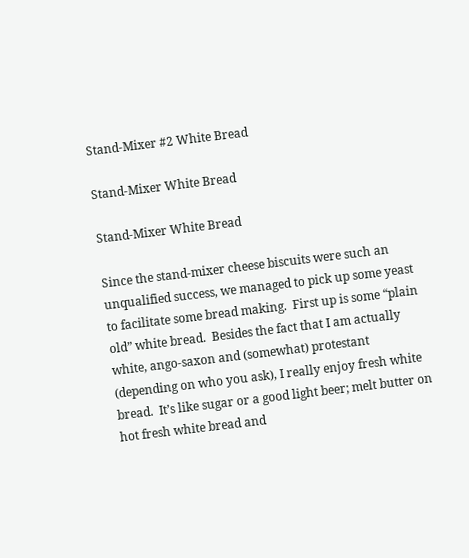Stand-Mixer #2 White Bread

Stand-Mixer White Bread

Stand-Mixer White Bread

Since the stand-mixer cheese biscuits were such an unqualified success, we managed to pick up some yeast to facilitate some bread making.  First up is some “plain old” white bread.  Besides the fact that I am actually white, ango-saxon and (somewhat) protestant (depending on who you ask), I really enjoy fresh white bread.  It’s like sugar or a good light beer; melt butter on hot fresh white bread and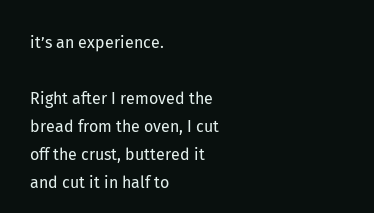it’s an experience.

Right after I removed the bread from the oven, I cut off the crust, buttered it and cut it in half to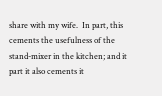share with my wife.  In part, this cements the usefulness of the stand-mixer in the kitchen; and it part it also cements it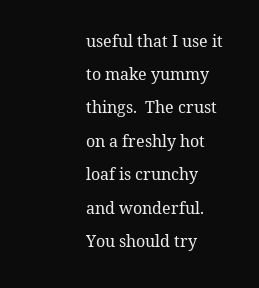useful that I use it to make yummy things.  The crust on a freshly hot loaf is crunchy and wonderful.  You should try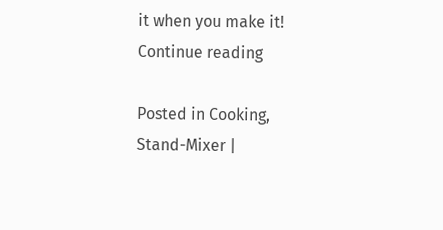it when you make it! Continue reading

Posted in Cooking, Stand-Mixer |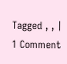Tagged , , | 1 Comment